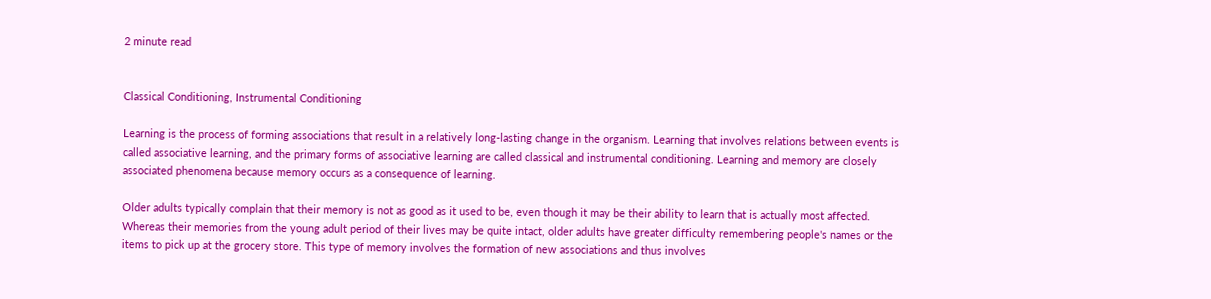2 minute read


Classical Conditioning, Instrumental Conditioning

Learning is the process of forming associations that result in a relatively long-lasting change in the organism. Learning that involves relations between events is called associative learning, and the primary forms of associative learning are called classical and instrumental conditioning. Learning and memory are closely associated phenomena because memory occurs as a consequence of learning.

Older adults typically complain that their memory is not as good as it used to be, even though it may be their ability to learn that is actually most affected. Whereas their memories from the young adult period of their lives may be quite intact, older adults have greater difficulty remembering people's names or the items to pick up at the grocery store. This type of memory involves the formation of new associations and thus involves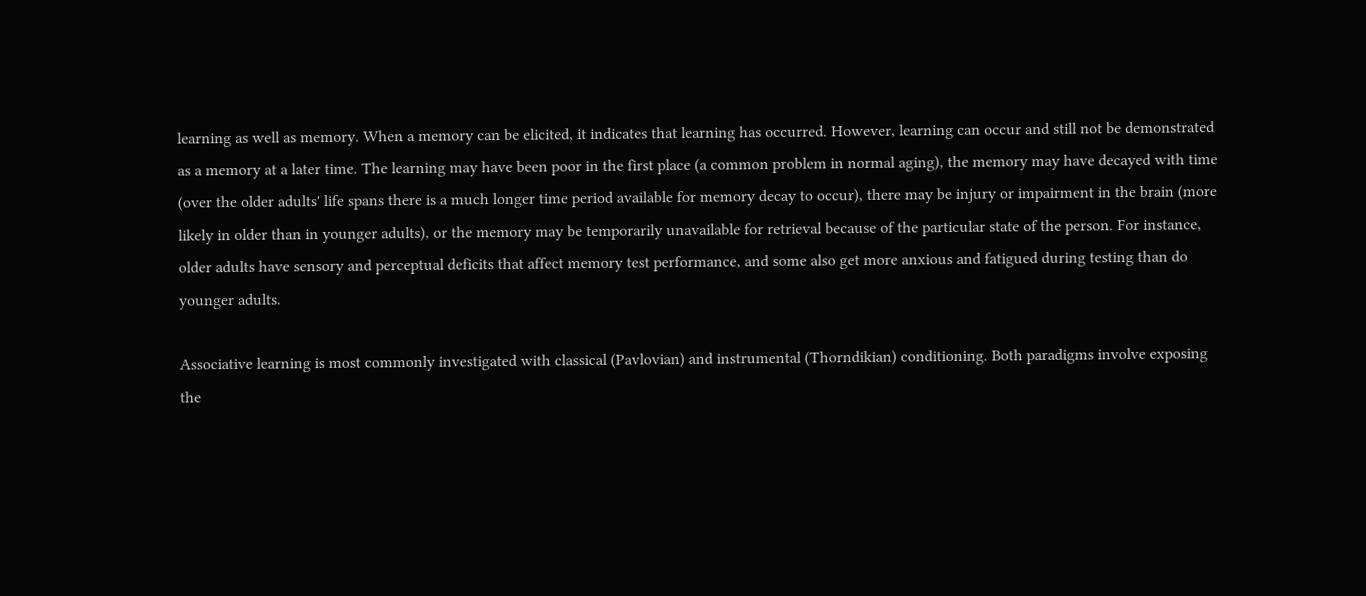learning as well as memory. When a memory can be elicited, it indicates that learning has occurred. However, learning can occur and still not be demonstrated as a memory at a later time. The learning may have been poor in the first place (a common problem in normal aging), the memory may have decayed with time (over the older adults' life spans there is a much longer time period available for memory decay to occur), there may be injury or impairment in the brain (more likely in older than in younger adults), or the memory may be temporarily unavailable for retrieval because of the particular state of the person. For instance, older adults have sensory and perceptual deficits that affect memory test performance, and some also get more anxious and fatigued during testing than do younger adults.

Associative learning is most commonly investigated with classical (Pavlovian) and instrumental (Thorndikian) conditioning. Both paradigms involve exposing the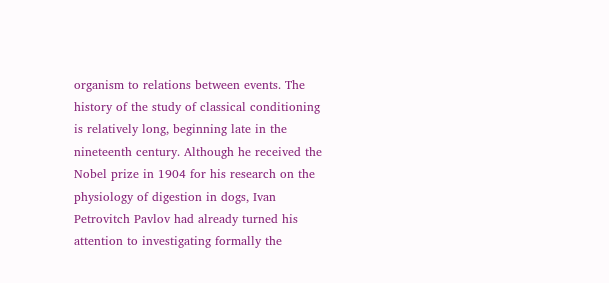organism to relations between events. The history of the study of classical conditioning is relatively long, beginning late in the nineteenth century. Although he received the Nobel prize in 1904 for his research on the physiology of digestion in dogs, Ivan Petrovitch Pavlov had already turned his attention to investigating formally the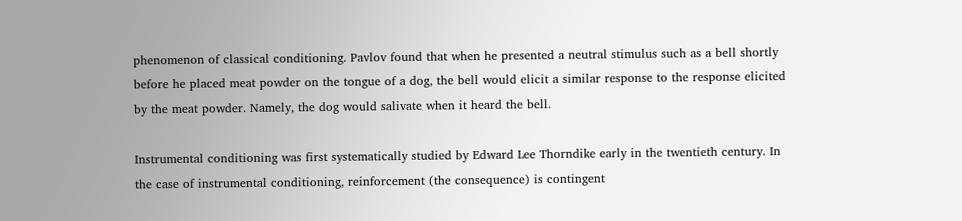phenomenon of classical conditioning. Pavlov found that when he presented a neutral stimulus such as a bell shortly before he placed meat powder on the tongue of a dog, the bell would elicit a similar response to the response elicited by the meat powder. Namely, the dog would salivate when it heard the bell.

Instrumental conditioning was first systematically studied by Edward Lee Thorndike early in the twentieth century. In the case of instrumental conditioning, reinforcement (the consequence) is contingent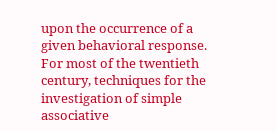upon the occurrence of a given behavioral response. For most of the twentieth century, techniques for the investigation of simple associative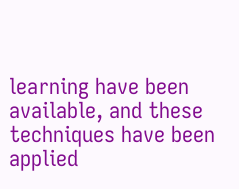learning have been available, and these techniques have been applied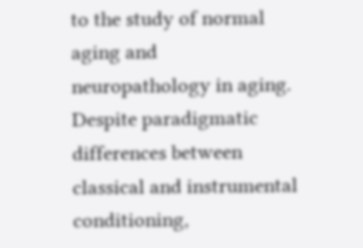to the study of normal aging and neuropathology in aging. Despite paradigmatic differences between classical and instrumental conditioning,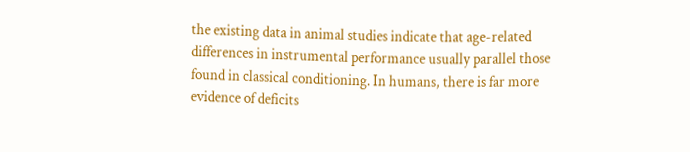the existing data in animal studies indicate that age-related differences in instrumental performance usually parallel those found in classical conditioning. In humans, there is far more evidence of deficits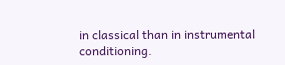in classical than in instrumental conditioning.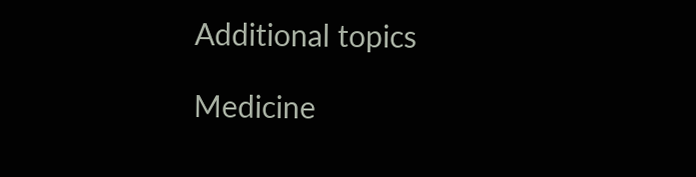Additional topics

Medicine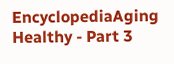EncyclopediaAging Healthy - Part 3